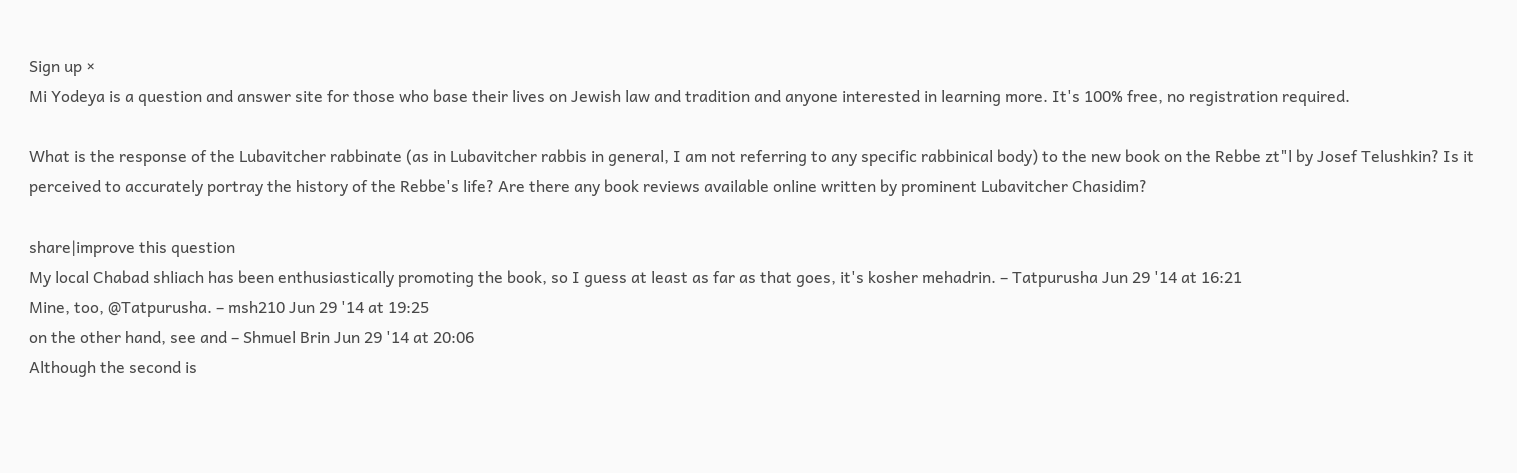Sign up ×
Mi Yodeya is a question and answer site for those who base their lives on Jewish law and tradition and anyone interested in learning more. It's 100% free, no registration required.

What is the response of the Lubavitcher rabbinate (as in Lubavitcher rabbis in general, I am not referring to any specific rabbinical body) to the new book on the Rebbe zt"l by Josef Telushkin? Is it perceived to accurately portray the history of the Rebbe's life? Are there any book reviews available online written by prominent Lubavitcher Chasidim?

share|improve this question
My local Chabad shliach has been enthusiastically promoting the book, so I guess at least as far as that goes, it's kosher mehadrin. – Tatpurusha Jun 29 '14 at 16:21
Mine, too, @Tatpurusha. – msh210 Jun 29 '14 at 19:25
on the other hand, see and – Shmuel Brin Jun 29 '14 at 20:06
Although the second is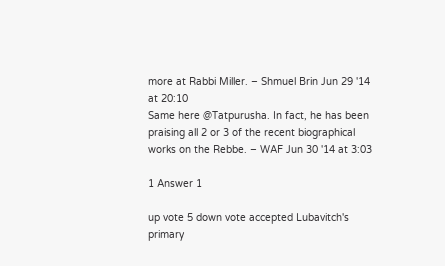more at Rabbi Miller. – Shmuel Brin Jun 29 '14 at 20:10
Same here @Tatpurusha. In fact, he has been praising all 2 or 3 of the recent biographical works on the Rebbe. – WAF Jun 30 '14 at 3:03

1 Answer 1

up vote 5 down vote accepted Lubavitch's primary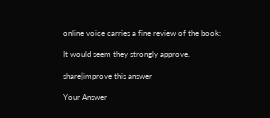online voice carries a fine review of the book:

It would seem they strongly approve.

share|improve this answer

Your Answer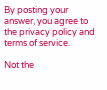By posting your answer, you agree to the privacy policy and terms of service.

Not the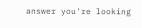answer you're looking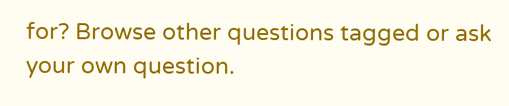for? Browse other questions tagged or ask your own question.